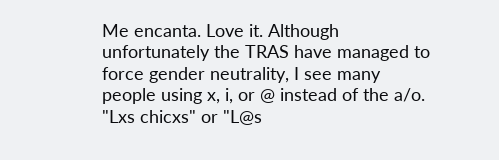Me encanta. Love it. Although unfortunately the TRAS have managed to force gender neutrality, I see many people using x, i, or @ instead of the a/o. "Lxs chicxs" or "L@s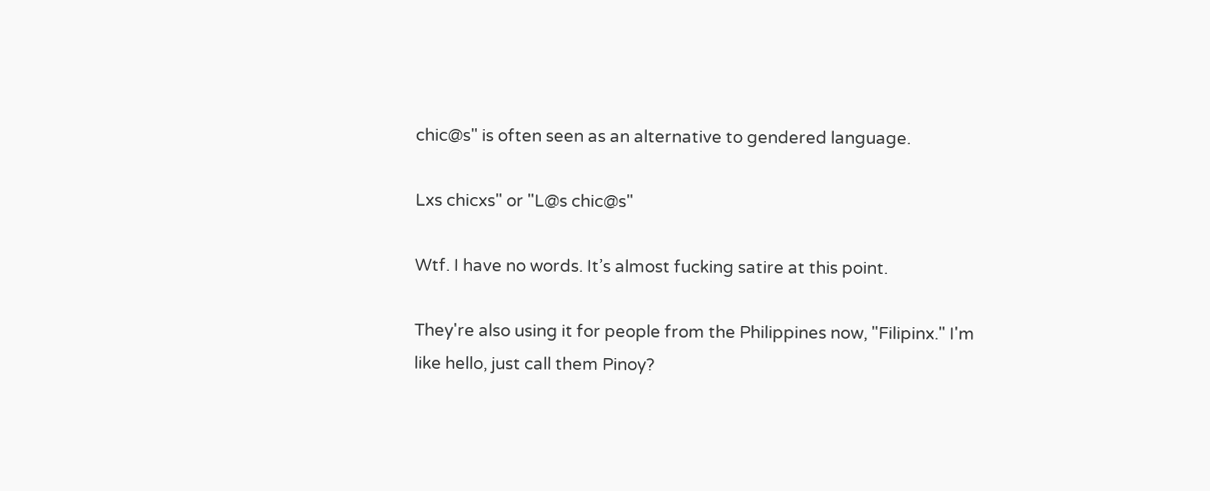chic@s" is often seen as an alternative to gendered language.

Lxs chicxs" or "L@s chic@s"

Wtf. I have no words. It’s almost fucking satire at this point.

They're also using it for people from the Philippines now, "Filipinx." I'm like hello, just call them Pinoy?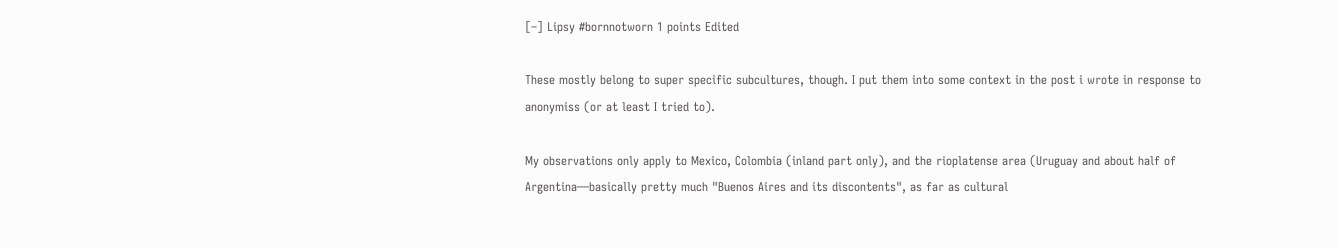[–] Lipsy #bornnotworn 1 points Edited

These mostly belong to super specific subcultures, though. I put them into some context in the post i wrote in response to anonymiss (or at least I tried to).

My observations only apply to Mexico, Colombia (inland part only), and the rioplatense area (Uruguay and about half of Argentina—basically pretty much "Buenos Aires and its discontents", as far as cultural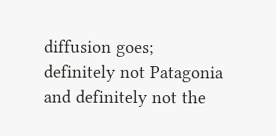diffusion goes; definitely not Patagonia and definitely not the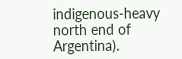indigenous-heavy north end of Argentina).